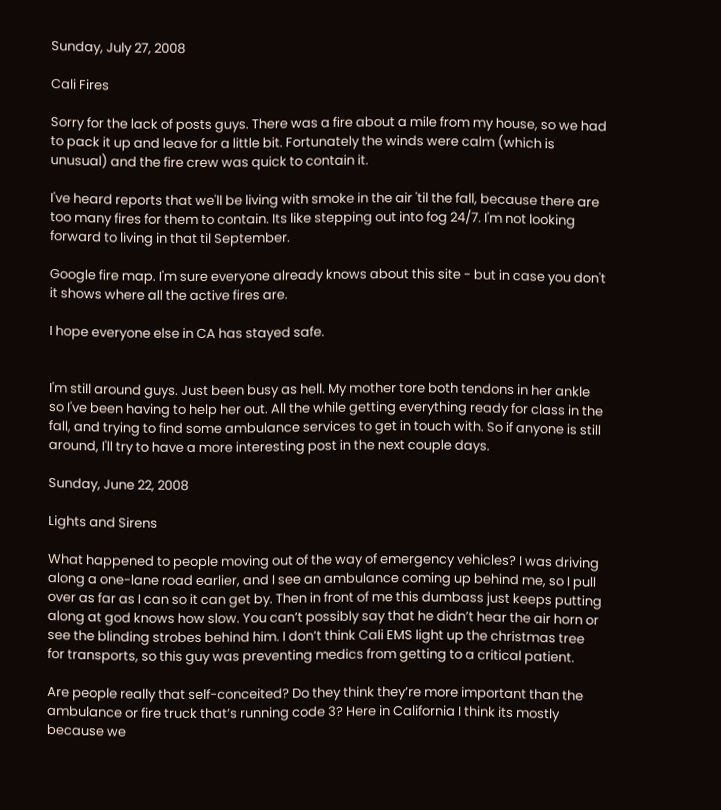Sunday, July 27, 2008

Cali Fires

Sorry for the lack of posts guys. There was a fire about a mile from my house, so we had to pack it up and leave for a little bit. Fortunately the winds were calm (which is unusual) and the fire crew was quick to contain it.

I've heard reports that we'll be living with smoke in the air 'til the fall, because there are too many fires for them to contain. Its like stepping out into fog 24/7. I'm not looking forward to living in that til September.

Google fire map. I'm sure everyone already knows about this site - but in case you don't it shows where all the active fires are.

I hope everyone else in CA has stayed safe.


I'm still around guys. Just been busy as hell. My mother tore both tendons in her ankle so I've been having to help her out. All the while getting everything ready for class in the fall, and trying to find some ambulance services to get in touch with. So if anyone is still around, I'll try to have a more interesting post in the next couple days.

Sunday, June 22, 2008

Lights and Sirens

What happened to people moving out of the way of emergency vehicles? I was driving along a one-lane road earlier, and I see an ambulance coming up behind me, so I pull over as far as I can so it can get by. Then in front of me this dumbass just keeps putting along at god knows how slow. You can’t possibly say that he didn’t hear the air horn or see the blinding strobes behind him. I don’t think Cali EMS light up the christmas tree for transports, so this guy was preventing medics from getting to a critical patient.

Are people really that self-conceited? Do they think they’re more important than the ambulance or fire truck that’s running code 3? Here in California I think its mostly because we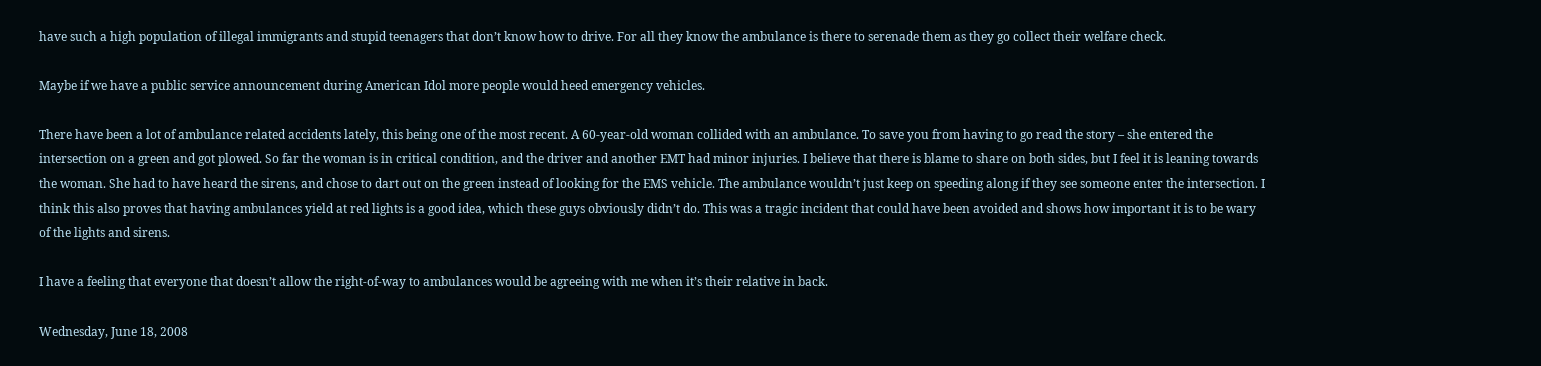have such a high population of illegal immigrants and stupid teenagers that don’t know how to drive. For all they know the ambulance is there to serenade them as they go collect their welfare check.

Maybe if we have a public service announcement during American Idol more people would heed emergency vehicles.

There have been a lot of ambulance related accidents lately, this being one of the most recent. A 60-year-old woman collided with an ambulance. To save you from having to go read the story – she entered the intersection on a green and got plowed. So far the woman is in critical condition, and the driver and another EMT had minor injuries. I believe that there is blame to share on both sides, but I feel it is leaning towards the woman. She had to have heard the sirens, and chose to dart out on the green instead of looking for the EMS vehicle. The ambulance wouldn’t just keep on speeding along if they see someone enter the intersection. I think this also proves that having ambulances yield at red lights is a good idea, which these guys obviously didn’t do. This was a tragic incident that could have been avoided and shows how important it is to be wary of the lights and sirens.

I have a feeling that everyone that doesn’t allow the right-of-way to ambulances would be agreeing with me when it’s their relative in back.

Wednesday, June 18, 2008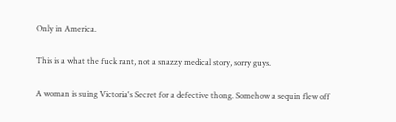Only in America.

This is a what the fuck rant, not a snazzy medical story, sorry guys.

A woman is suing Victoria's Secret for a defective thong. Somehow a sequin flew off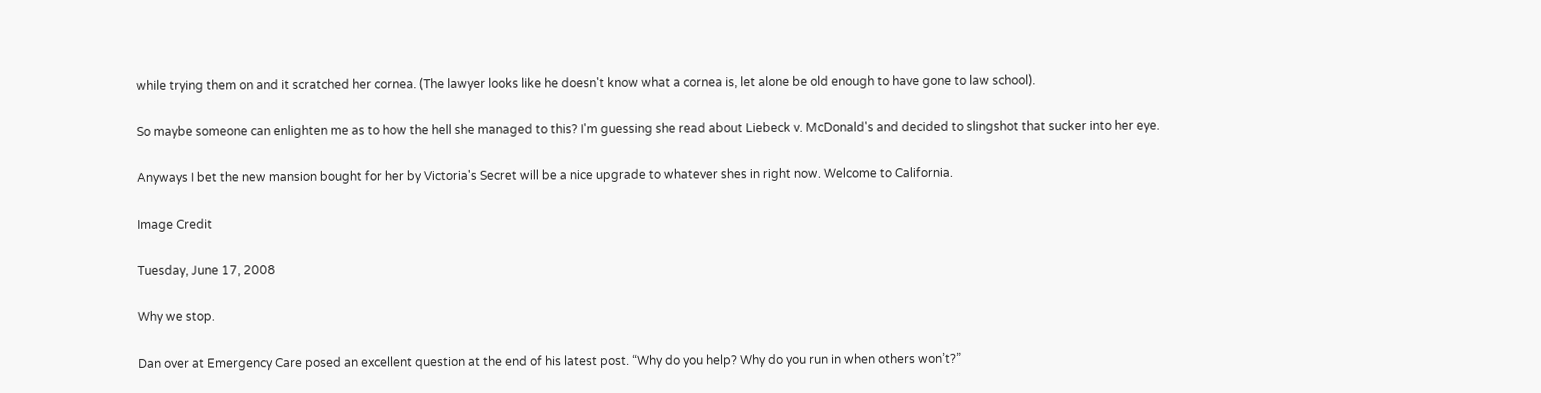while trying them on and it scratched her cornea. (The lawyer looks like he doesn't know what a cornea is, let alone be old enough to have gone to law school).

So maybe someone can enlighten me as to how the hell she managed to this? I'm guessing she read about Liebeck v. McDonald's and decided to slingshot that sucker into her eye.

Anyways I bet the new mansion bought for her by Victoria's Secret will be a nice upgrade to whatever shes in right now. Welcome to California.

Image Credit

Tuesday, June 17, 2008

Why we stop.

Dan over at Emergency Care posed an excellent question at the end of his latest post. “Why do you help? Why do you run in when others won’t?”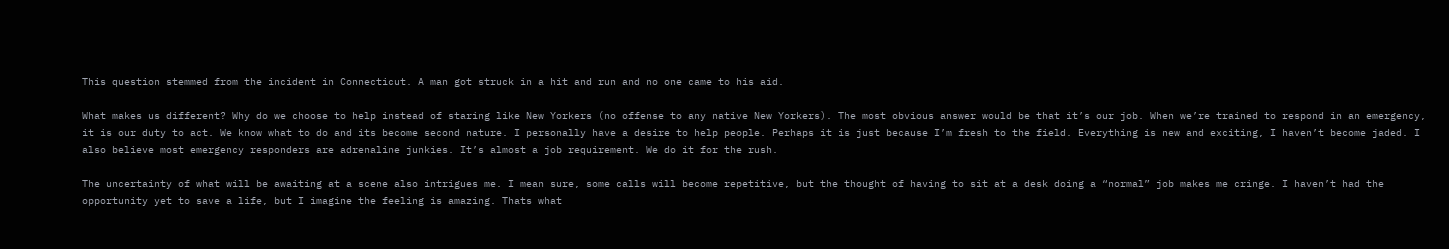This question stemmed from the incident in Connecticut. A man got struck in a hit and run and no one came to his aid.

What makes us different? Why do we choose to help instead of staring like New Yorkers (no offense to any native New Yorkers). The most obvious answer would be that it’s our job. When we’re trained to respond in an emergency, it is our duty to act. We know what to do and its become second nature. I personally have a desire to help people. Perhaps it is just because I’m fresh to the field. Everything is new and exciting, I haven’t become jaded. I also believe most emergency responders are adrenaline junkies. It’s almost a job requirement. We do it for the rush.

The uncertainty of what will be awaiting at a scene also intrigues me. I mean sure, some calls will become repetitive, but the thought of having to sit at a desk doing a “normal” job makes me cringe. I haven’t had the opportunity yet to save a life, but I imagine the feeling is amazing. Thats what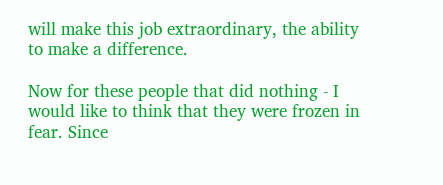will make this job extraordinary, the ability to make a difference.

Now for these people that did nothing - I would like to think that they were frozen in fear. Since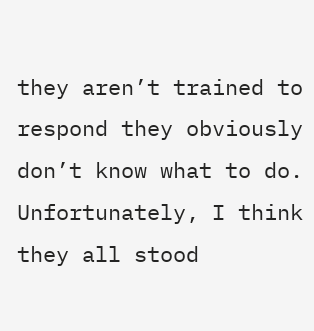they aren’t trained to respond they obviously don’t know what to do. Unfortunately, I think they all stood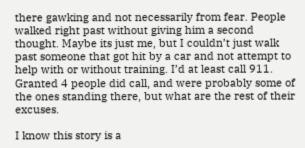there gawking and not necessarily from fear. People walked right past without giving him a second thought. Maybe its just me, but I couldn’t just walk past someone that got hit by a car and not attempt to help with or without training. I’d at least call 911. Granted 4 people did call, and were probably some of the ones standing there, but what are the rest of their excuses.

I know this story is a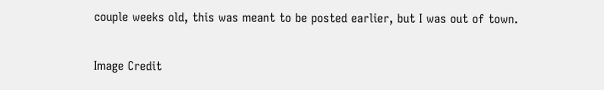couple weeks old, this was meant to be posted earlier, but I was out of town.

Image Credit